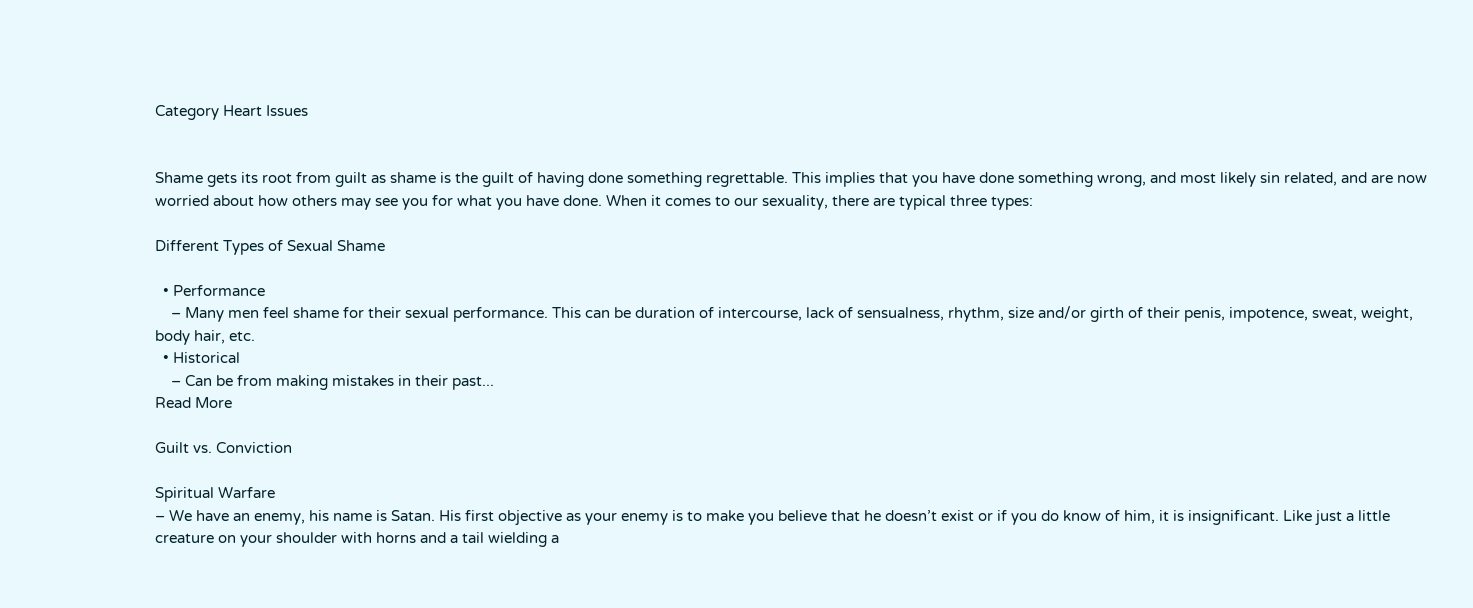Category Heart Issues


Shame gets its root from guilt as shame is the guilt of having done something regrettable. This implies that you have done something wrong, and most likely sin related, and are now worried about how others may see you for what you have done. When it comes to our sexuality, there are typical three types:

Different Types of Sexual Shame

  • Performance
    – Many men feel shame for their sexual performance. This can be duration of intercourse, lack of sensualness, rhythm, size and/or girth of their penis, impotence, sweat, weight, body hair, etc.
  • Historical
    – Can be from making mistakes in their past...
Read More

Guilt vs. Conviction

Spiritual Warfare
– We have an enemy, his name is Satan. His first objective as your enemy is to make you believe that he doesn’t exist or if you do know of him, it is insignificant. Like just a little creature on your shoulder with horns and a tail wielding a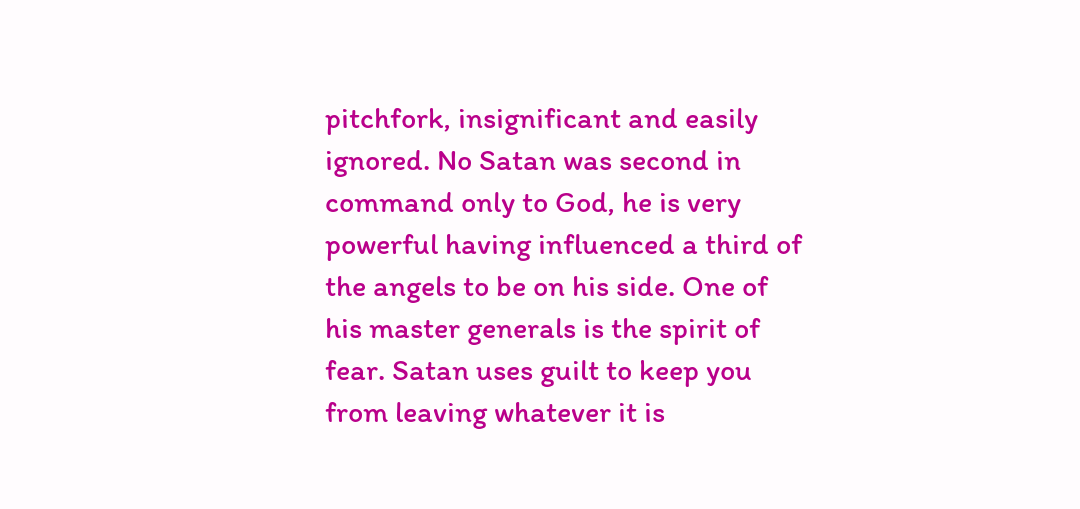pitchfork, insignificant and easily ignored. No Satan was second in command only to God, he is very powerful having influenced a third of the angels to be on his side. One of his master generals is the spirit of fear. Satan uses guilt to keep you from leaving whatever it is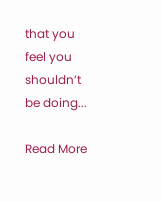that you feel you shouldn’t be doing...

Read More